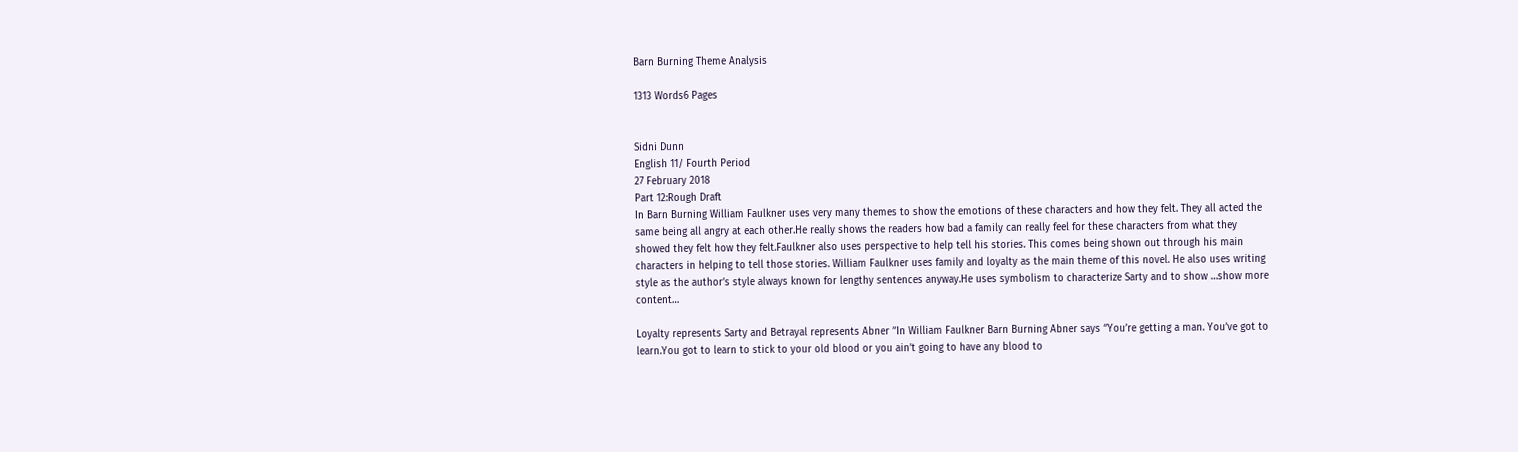Barn Burning Theme Analysis

1313 Words6 Pages


Sidni Dunn
English 11/ Fourth Period
27 February 2018
Part 12:Rough Draft
In Barn Burning William Faulkner uses very many themes to show the emotions of these characters and how they felt. They all acted the same being all angry at each other.He really shows the readers how bad a family can really feel for these characters from what they showed they felt how they felt.Faulkner also uses perspective to help tell his stories. This comes being shown out through his main characters in helping to tell those stories. William Faulkner uses family and loyalty as the main theme of this novel. He also uses writing style as the author’s style always known for lengthy sentences anyway.He uses symbolism to characterize Sarty and to show …show more content…

Loyalty represents Sarty and Betrayal represents Abner ’’In William Faulkner Barn Burning Abner says ‘’You’re getting a man. You’ve got to learn.You got to learn to stick to your old blood or you ain’t going to have any blood to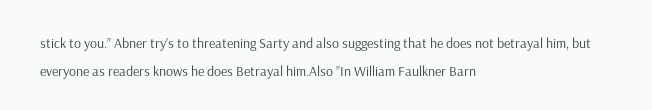stick to you.’’ Abner try’s to threatening Sarty and also suggesting that he does not betrayal him, but everyone as readers knows he does Betrayal him.Also ’’In William Faulkner Barn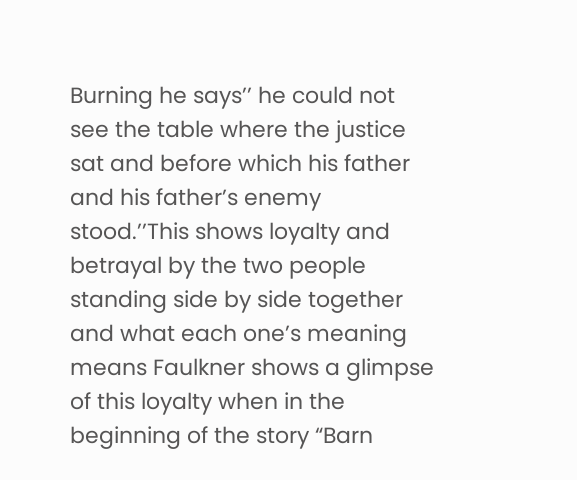Burning he says’’ he could not see the table where the justice sat and before which his father and his father’s enemy stood.’’This shows loyalty and betrayal by the two people standing side by side together and what each one’s meaning means Faulkner shows a glimpse of this loyalty when in the beginning of the story “Barn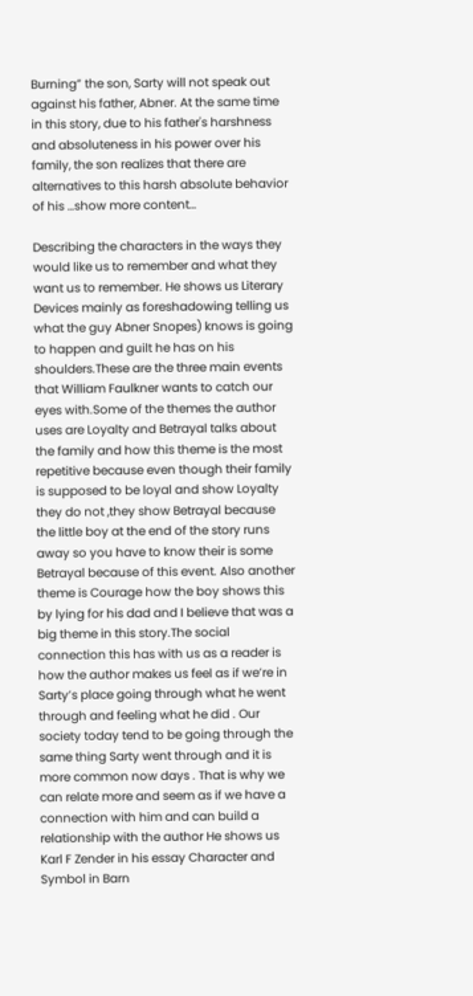Burning” the son, Sarty will not speak out against his father, Abner. At the same time in this story, due to his father's harshness and absoluteness in his power over his family, the son realizes that there are alternatives to this harsh absolute behavior of his …show more content…

Describing the characters in the ways they would like us to remember and what they want us to remember. He shows us Literary Devices mainly as foreshadowing telling us what the guy Abner Snopes) knows is going to happen and guilt he has on his shoulders.These are the three main events that William Faulkner wants to catch our eyes with.Some of the themes the author uses are Loyalty and Betrayal talks about the family and how this theme is the most repetitive because even though their family is supposed to be loyal and show Loyalty they do not ,they show Betrayal because the little boy at the end of the story runs away so you have to know their is some Betrayal because of this event. Also another theme is Courage how the boy shows this by lying for his dad and I believe that was a big theme in this story.The social connection this has with us as a reader is how the author makes us feel as if we’re in Sarty’s place going through what he went through and feeling what he did . Our society today tend to be going through the same thing Sarty went through and it is more common now days . That is why we can relate more and seem as if we have a connection with him and can build a relationship with the author He shows us Karl F Zender in his essay Character and Symbol in Barn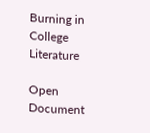Burning in College Literature

Open Document